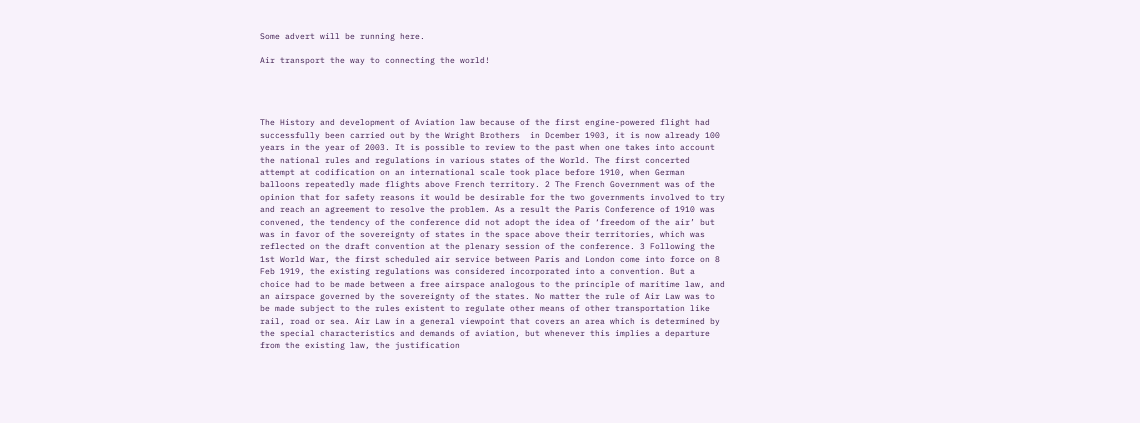Some advert will be running here.

Air transport the way to connecting the world!




The History and development of Aviation law because of the first engine-powered flight had successfully been carried out by the Wright Brothers  in Dcember 1903, it is now already 100 years in the year of 2003. It is possible to review to the past when one takes into account the national rules and regulations in various states of the World. The first concerted attempt at codification on an international scale took place before 1910, when German balloons repeatedly made flights above French territory. 2 The French Government was of the opinion that for safety reasons it would be desirable for the two governments involved to try and reach an agreement to resolve the problem. As a result the Paris Conference of 1910 was convened, the tendency of the conference did not adopt the idea of ‘freedom of the air’ but was in favor of the sovereignty of states in the space above their territories, which was reflected on the draft convention at the plenary session of the conference. 3 Following the 1st World War, the first scheduled air service between Paris and London come into force on 8 Feb 1919, the existing regulations was considered incorporated into a convention. But a choice had to be made between a free airspace analogous to the principle of maritime law, and an airspace governed by the sovereignty of the states. No matter the rule of Air Law was to be made subject to the rules existent to regulate other means of other transportation like rail, road or sea. Air Law in a general viewpoint that covers an area which is determined by the special characteristics and demands of aviation, but whenever this implies a departure from the existing law, the justification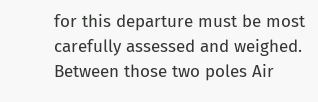for this departure must be most carefully assessed and weighed. Between those two poles Air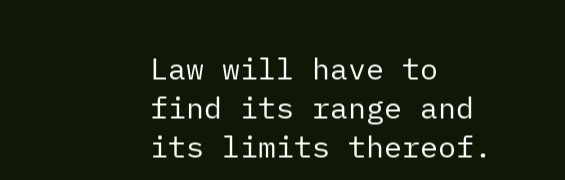Law will have to find its range and its limits thereof.